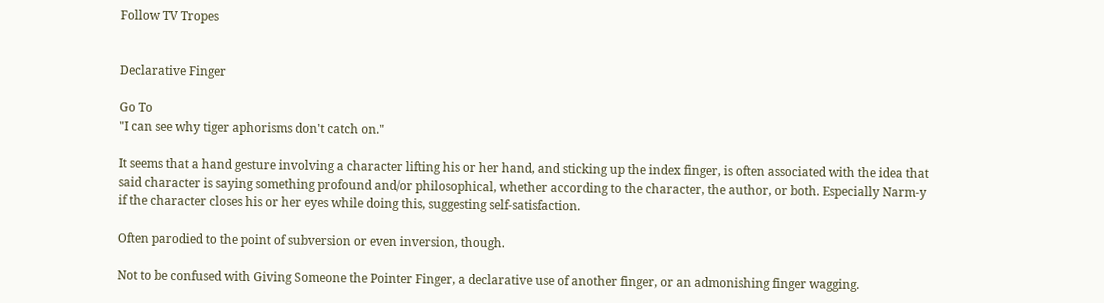Follow TV Tropes


Declarative Finger

Go To
"I can see why tiger aphorisms don't catch on."

It seems that a hand gesture involving a character lifting his or her hand, and sticking up the index finger, is often associated with the idea that said character is saying something profound and/or philosophical, whether according to the character, the author, or both. Especially Narm-y if the character closes his or her eyes while doing this, suggesting self-satisfaction.

Often parodied to the point of subversion or even inversion, though.

Not to be confused with Giving Someone the Pointer Finger, a declarative use of another finger, or an admonishing finger wagging.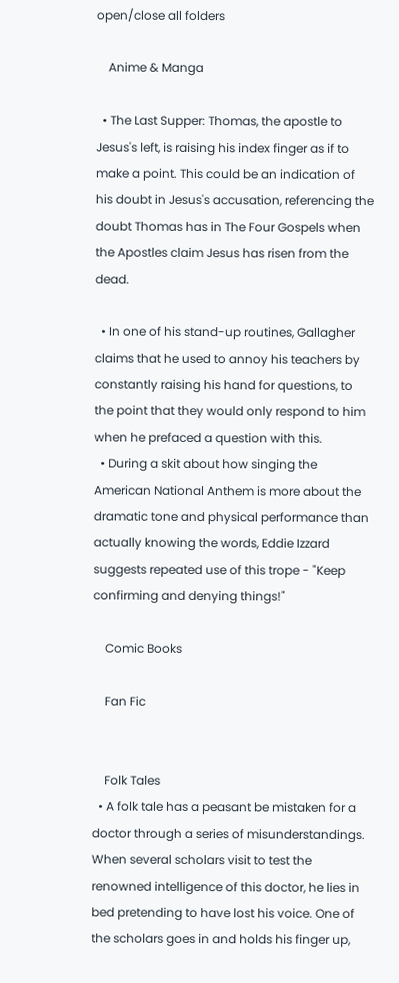open/close all folders

    Anime & Manga

  • The Last Supper: Thomas, the apostle to Jesus's left, is raising his index finger as if to make a point. This could be an indication of his doubt in Jesus's accusation, referencing the doubt Thomas has in The Four Gospels when the Apostles claim Jesus has risen from the dead.

  • In one of his stand-up routines, Gallagher claims that he used to annoy his teachers by constantly raising his hand for questions, to the point that they would only respond to him when he prefaced a question with this.
  • During a skit about how singing the American National Anthem is more about the dramatic tone and physical performance than actually knowing the words, Eddie Izzard suggests repeated use of this trope - "Keep confirming and denying things!"

    Comic Books

    Fan Fic


    Folk Tales
  • A folk tale has a peasant be mistaken for a doctor through a series of misunderstandings. When several scholars visit to test the renowned intelligence of this doctor, he lies in bed pretending to have lost his voice. One of the scholars goes in and holds his finger up,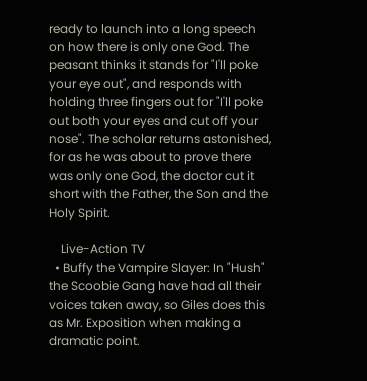ready to launch into a long speech on how there is only one God. The peasant thinks it stands for "I'll poke your eye out", and responds with holding three fingers out for "I'll poke out both your eyes and cut off your nose". The scholar returns astonished, for as he was about to prove there was only one God, the doctor cut it short with the Father, the Son and the Holy Spirit.

    Live-Action TV
  • Buffy the Vampire Slayer: In "Hush" the Scoobie Gang have had all their voices taken away, so Giles does this as Mr. Exposition when making a dramatic point.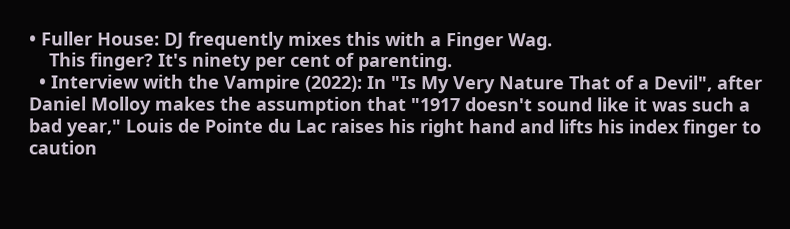• Fuller House: DJ frequently mixes this with a Finger Wag.
    This finger? It's ninety per cent of parenting.
  • Interview with the Vampire (2022): In "Is My Very Nature That of a Devil", after Daniel Molloy makes the assumption that "1917 doesn't sound like it was such a bad year," Louis de Pointe du Lac raises his right hand and lifts his index finger to caution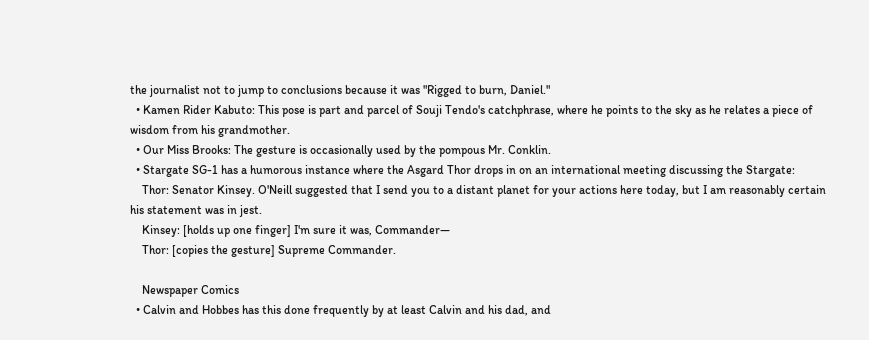the journalist not to jump to conclusions because it was "Rigged to burn, Daniel."
  • Kamen Rider Kabuto: This pose is part and parcel of Souji Tendo's catchphrase, where he points to the sky as he relates a piece of wisdom from his grandmother.
  • Our Miss Brooks: The gesture is occasionally used by the pompous Mr. Conklin.
  • Stargate SG-1 has a humorous instance where the Asgard Thor drops in on an international meeting discussing the Stargate:
    Thor: Senator Kinsey. O'Neill suggested that I send you to a distant planet for your actions here today, but I am reasonably certain his statement was in jest.
    Kinsey: [holds up one finger] I'm sure it was, Commander—
    Thor: [copies the gesture] Supreme Commander.

    Newspaper Comics
  • Calvin and Hobbes has this done frequently by at least Calvin and his dad, and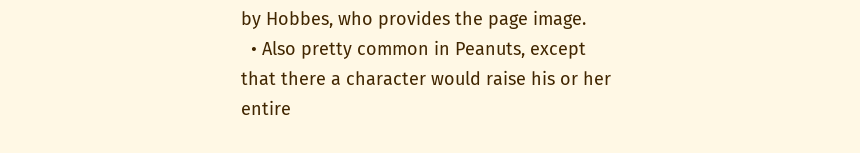by Hobbes, who provides the page image.
  • Also pretty common in Peanuts, except that there a character would raise his or her entire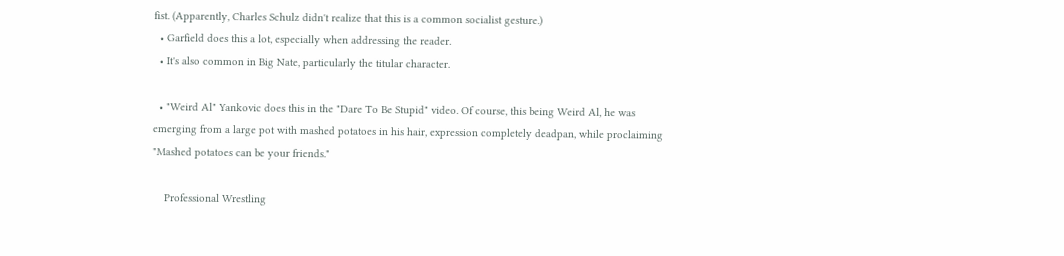fist. (Apparently, Charles Schulz didn't realize that this is a common socialist gesture.)
  • Garfield does this a lot, especially when addressing the reader.
  • It's also common in Big Nate, particularly the titular character.

  • "Weird Al" Yankovic does this in the "Dare To Be Stupid" video. Of course, this being Weird Al, he was emerging from a large pot with mashed potatoes in his hair, expression completely deadpan, while proclaiming "Mashed potatoes can be your friends."

    Professional Wrestling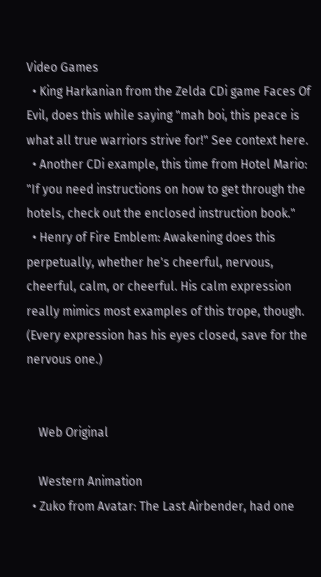Video Games
  • King Harkanian from the Zelda CDi game Faces Of Evil, does this while saying "mah boi, this peace is what all true warriors strive for!" See context here.
  • Another CDi example, this time from Hotel Mario: "If you need instructions on how to get through the hotels, check out the enclosed instruction book."
  • Henry of Fire Emblem: Awakening does this perpetually, whether he's cheerful, nervous, cheerful, calm, or cheerful. His calm expression really mimics most examples of this trope, though. (Every expression has his eyes closed, save for the nervous one.)


    Web Original

    Western Animation
  • Zuko from Avatar: The Last Airbender, had one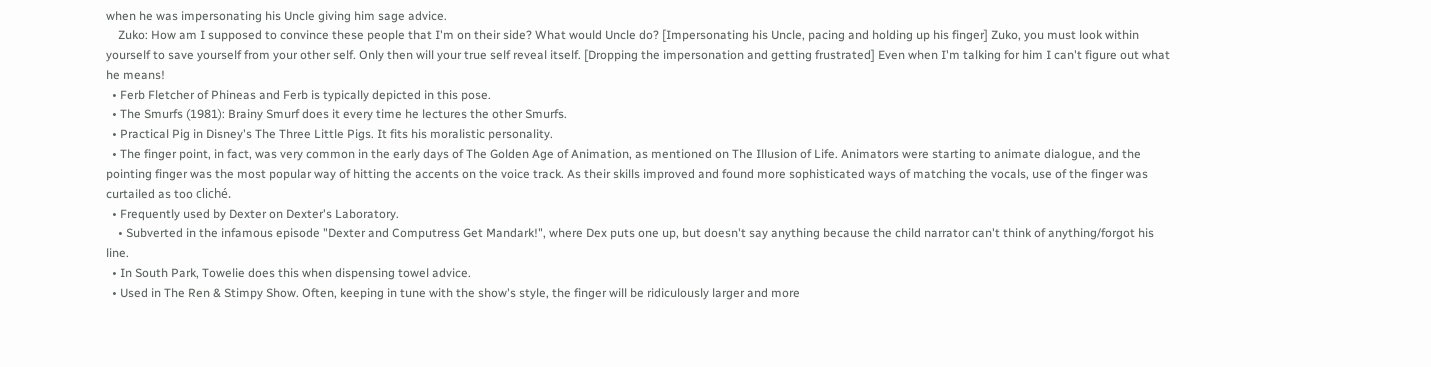when he was impersonating his Uncle giving him sage advice.
    Zuko: How am I supposed to convince these people that I'm on their side? What would Uncle do? [Impersonating his Uncle, pacing and holding up his finger] Zuko, you must look within yourself to save yourself from your other self. Only then will your true self reveal itself. [Dropping the impersonation and getting frustrated] Even when I'm talking for him I can't figure out what he means!
  • Ferb Fletcher of Phineas and Ferb is typically depicted in this pose.
  • The Smurfs (1981): Brainy Smurf does it every time he lectures the other Smurfs.
  • Practical Pig in Disney's The Three Little Pigs. It fits his moralistic personality.
  • The finger point, in fact, was very common in the early days of The Golden Age of Animation, as mentioned on The Illusion of Life. Animators were starting to animate dialogue, and the pointing finger was the most popular way of hitting the accents on the voice track. As their skills improved and found more sophisticated ways of matching the vocals, use of the finger was curtailed as too cliché.
  • Frequently used by Dexter on Dexter's Laboratory.
    • Subverted in the infamous episode "Dexter and Computress Get Mandark!", where Dex puts one up, but doesn't say anything because the child narrator can't think of anything/forgot his line.
  • In South Park, Towelie does this when dispensing towel advice.
  • Used in The Ren & Stimpy Show. Often, keeping in tune with the show's style, the finger will be ridiculously larger and more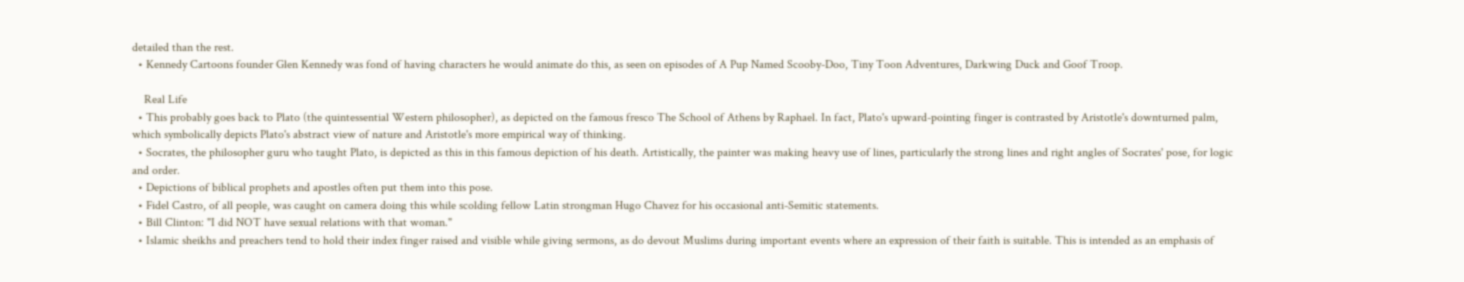detailed than the rest.
  • Kennedy Cartoons founder Glen Kennedy was fond of having characters he would animate do this, as seen on episodes of A Pup Named Scooby-Doo, Tiny Toon Adventures, Darkwing Duck and Goof Troop.

    Real Life
  • This probably goes back to Plato (the quintessential Western philosopher), as depicted on the famous fresco The School of Athens by Raphael. In fact, Plato's upward-pointing finger is contrasted by Aristotle's downturned palm, which symbolically depicts Plato's abstract view of nature and Aristotle's more empirical way of thinking.
  • Socrates, the philosopher guru who taught Plato, is depicted as this in this famous depiction of his death. Artistically, the painter was making heavy use of lines, particularly the strong lines and right angles of Socrates' pose, for logic and order.
  • Depictions of biblical prophets and apostles often put them into this pose.
  • Fidel Castro, of all people, was caught on camera doing this while scolding fellow Latin strongman Hugo Chavez for his occasional anti-Semitic statements.
  • Bill Clinton: "I did NOT have sexual relations with that woman."
  • Islamic sheikhs and preachers tend to hold their index finger raised and visible while giving sermons, as do devout Muslims during important events where an expression of their faith is suitable. This is intended as an emphasis of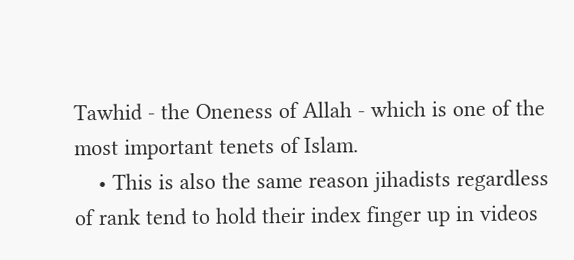Tawhid - the Oneness of Allah - which is one of the most important tenets of Islam.
    • This is also the same reason jihadists regardless of rank tend to hold their index finger up in videos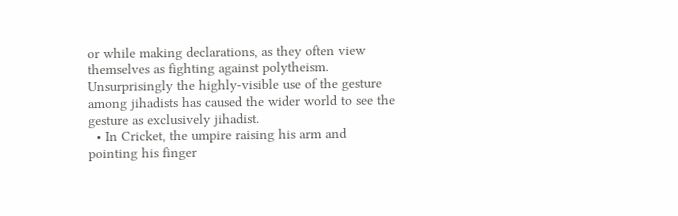or while making declarations, as they often view themselves as fighting against polytheism. Unsurprisingly the highly-visible use of the gesture among jihadists has caused the wider world to see the gesture as exclusively jihadist.
  • In Cricket, the umpire raising his arm and pointing his finger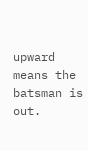upward means the batsman is out.